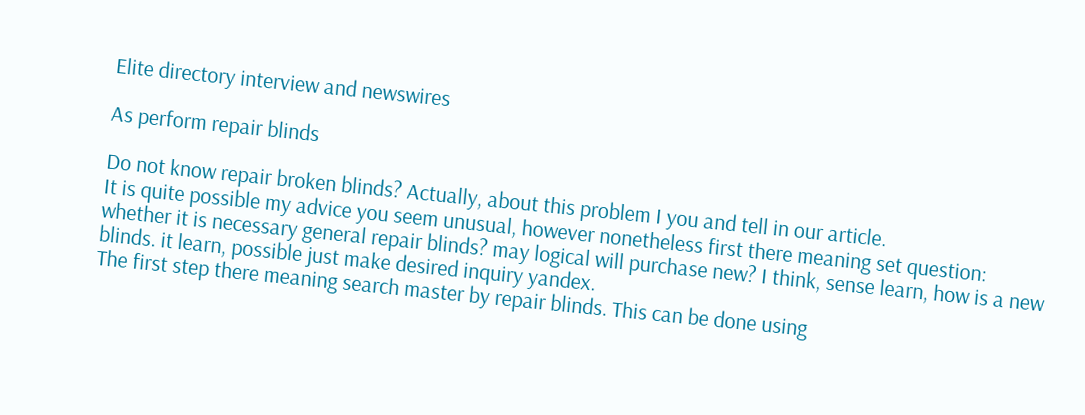Elite directory interview and newswires

As perform repair blinds

Do not know repair broken blinds? Actually, about this problem I you and tell in our article.
It is quite possible my advice you seem unusual, however nonetheless first there meaning set question: whether it is necessary general repair blinds? may logical will purchase new? I think, sense learn, how is a new blinds. it learn, possible just make desired inquiry yandex.
The first step there meaning search master by repair blinds. This can be done using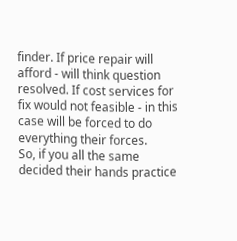finder. If price repair will afford - will think question resolved. If cost services for fix would not feasible - in this case will be forced to do everything their forces.
So, if you all the same decided their hands practice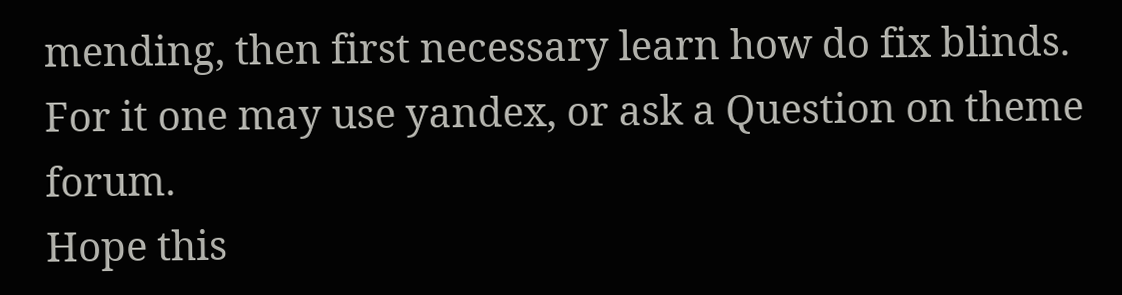mending, then first necessary learn how do fix blinds. For it one may use yandex, or ask a Question on theme forum.
Hope this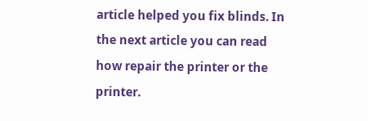article helped you fix blinds. In the next article you can read how repair the printer or the printer.